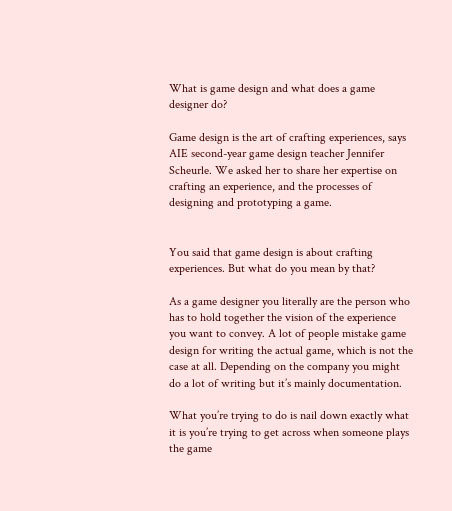What is game design and what does a game designer do?

Game design is the art of crafting experiences, says AIE second-year game design teacher Jennifer Scheurle. We asked her to share her expertise on crafting an experience, and the processes of designing and prototyping a game.


You said that game design is about crafting experiences. But what do you mean by that?

As a game designer you literally are the person who has to hold together the vision of the experience you want to convey. A lot of people mistake game design for writing the actual game, which is not the case at all. Depending on the company you might do a lot of writing but it’s mainly documentation.

What you’re trying to do is nail down exactly what it is you’re trying to get across when someone plays the game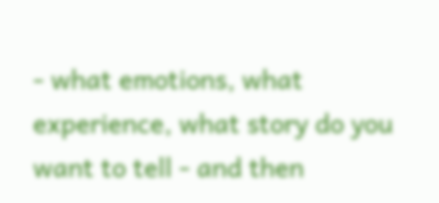- what emotions, what experience, what story do you want to tell - and then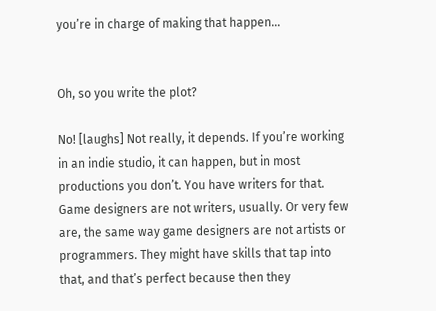you’re in charge of making that happen…


Oh, so you write the plot?

No! [laughs] Not really, it depends. If you’re working in an indie studio, it can happen, but in most productions you don’t. You have writers for that. Game designers are not writers, usually. Or very few are, the same way game designers are not artists or programmers. They might have skills that tap into that, and that’s perfect because then they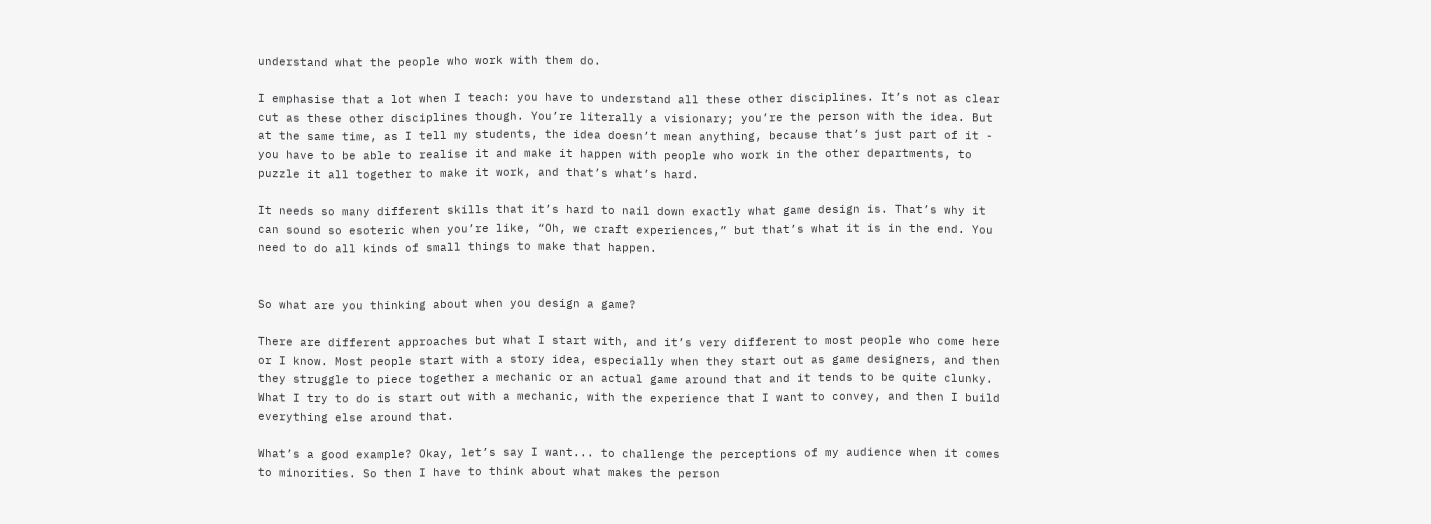understand what the people who work with them do.

I emphasise that a lot when I teach: you have to understand all these other disciplines. It’s not as clear cut as these other disciplines though. You’re literally a visionary; you’re the person with the idea. But at the same time, as I tell my students, the idea doesn’t mean anything, because that’s just part of it - you have to be able to realise it and make it happen with people who work in the other departments, to puzzle it all together to make it work, and that’s what’s hard.

It needs so many different skills that it’s hard to nail down exactly what game design is. That’s why it can sound so esoteric when you’re like, “Oh, we craft experiences,” but that’s what it is in the end. You need to do all kinds of small things to make that happen.


So what are you thinking about when you design a game?

There are different approaches but what I start with, and it’s very different to most people who come here or I know. Most people start with a story idea, especially when they start out as game designers, and then they struggle to piece together a mechanic or an actual game around that and it tends to be quite clunky. What I try to do is start out with a mechanic, with the experience that I want to convey, and then I build everything else around that.

What’s a good example? Okay, let’s say I want... to challenge the perceptions of my audience when it comes to minorities. So then I have to think about what makes the person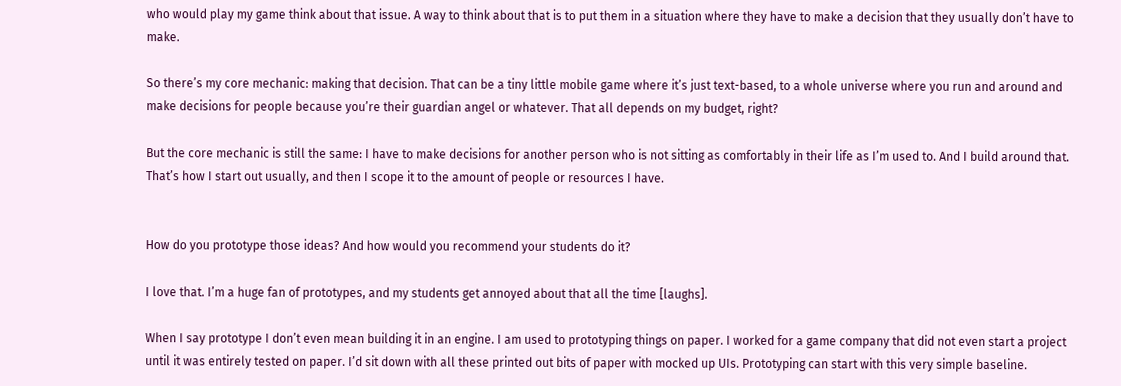who would play my game think about that issue. A way to think about that is to put them in a situation where they have to make a decision that they usually don’t have to make.

So there’s my core mechanic: making that decision. That can be a tiny little mobile game where it’s just text-based, to a whole universe where you run and around and make decisions for people because you’re their guardian angel or whatever. That all depends on my budget, right?

But the core mechanic is still the same: I have to make decisions for another person who is not sitting as comfortably in their life as I’m used to. And I build around that. That’s how I start out usually, and then I scope it to the amount of people or resources I have.


How do you prototype those ideas? And how would you recommend your students do it?

I love that. I’m a huge fan of prototypes, and my students get annoyed about that all the time [laughs].

When I say prototype I don’t even mean building it in an engine. I am used to prototyping things on paper. I worked for a game company that did not even start a project until it was entirely tested on paper. I’d sit down with all these printed out bits of paper with mocked up UIs. Prototyping can start with this very simple baseline.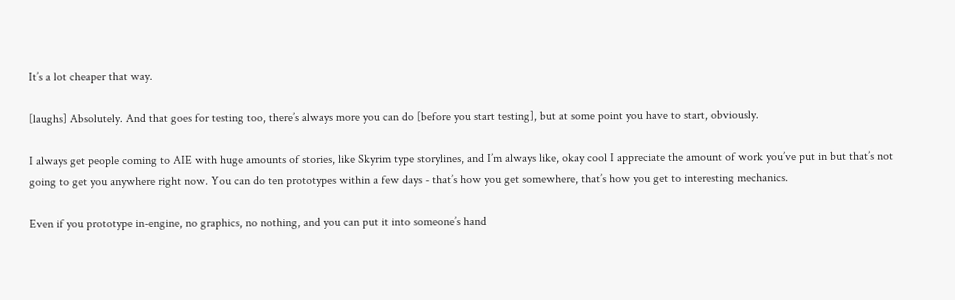It’s a lot cheaper that way.

[laughs] Absolutely. And that goes for testing too, there’s always more you can do [before you start testing], but at some point you have to start, obviously.

I always get people coming to AIE with huge amounts of stories, like Skyrim type storylines, and I’m always like, okay cool I appreciate the amount of work you’ve put in but that’s not going to get you anywhere right now. You can do ten prototypes within a few days - that’s how you get somewhere, that’s how you get to interesting mechanics.

Even if you prototype in-engine, no graphics, no nothing, and you can put it into someone’s hand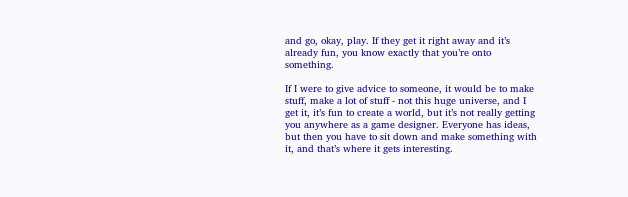and go, okay, play. If they get it right away and it’s already fun, you know exactly that you’re onto something.

If I were to give advice to someone, it would be to make stuff, make a lot of stuff - not this huge universe, and I get it, it’s fun to create a world, but it’s not really getting you anywhere as a game designer. Everyone has ideas, but then you have to sit down and make something with it, and that’s where it gets interesting.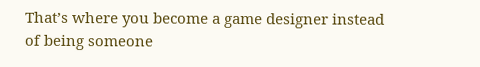That’s where you become a game designer instead of being someone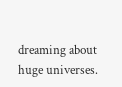dreaming about huge universes.